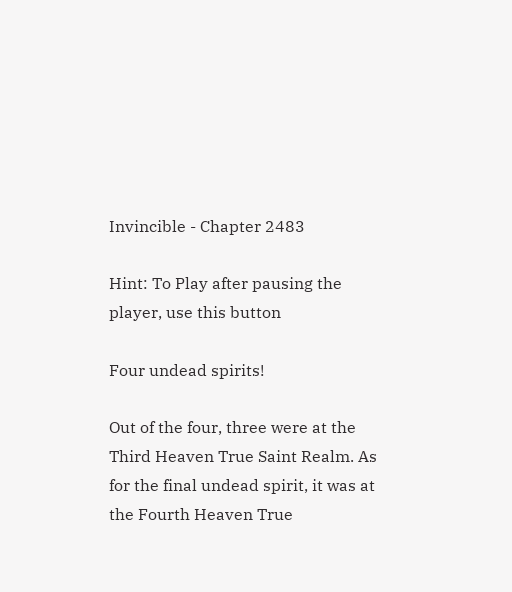Invincible - Chapter 2483

Hint: To Play after pausing the player, use this button

Four undead spirits!

Out of the four, three were at the Third Heaven True Saint Realm. As for the final undead spirit, it was at the Fourth Heaven True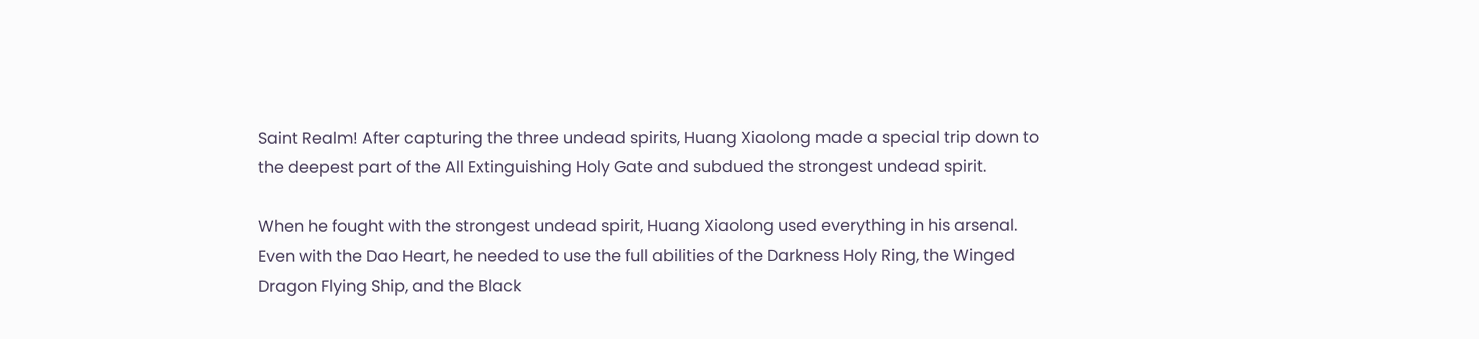Saint Realm! After capturing the three undead spirits, Huang Xiaolong made a special trip down to the deepest part of the All Extinguishing Holy Gate and subdued the strongest undead spirit.

When he fought with the strongest undead spirit, Huang Xiaolong used everything in his arsenal. Even with the Dao Heart, he needed to use the full abilities of the Darkness Holy Ring, the Winged Dragon Flying Ship, and the Black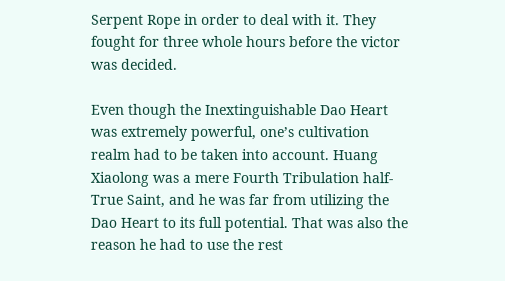Serpent Rope in order to deal with it. They fought for three whole hours before the victor was decided.

Even though the Inextinguishable Dao Heart was extremely powerful, one’s cultivation realm had to be taken into account. Huang Xiaolong was a mere Fourth Tribulation half-True Saint, and he was far from utilizing the Dao Heart to its full potential. That was also the reason he had to use the rest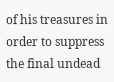of his treasures in order to suppress the final undead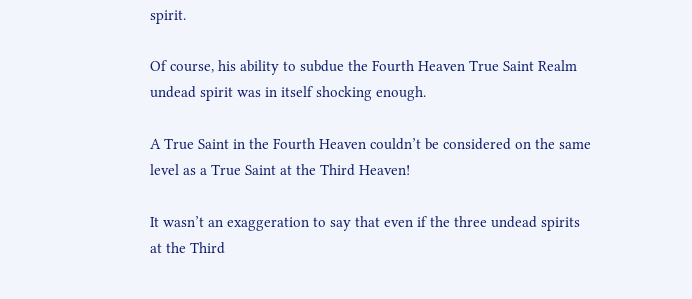spirit.

Of course, his ability to subdue the Fourth Heaven True Saint Realm undead spirit was in itself shocking enough.

A True Saint in the Fourth Heaven couldn’t be considered on the same level as a True Saint at the Third Heaven!

It wasn’t an exaggeration to say that even if the three undead spirits at the Third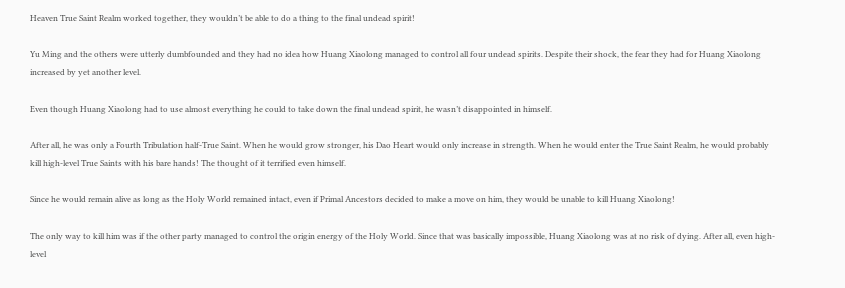Heaven True Saint Realm worked together, they wouldn’t be able to do a thing to the final undead spirit!

Yu Ming and the others were utterly dumbfounded and they had no idea how Huang Xiaolong managed to control all four undead spirits. Despite their shock, the fear they had for Huang Xiaolong increased by yet another level.

Even though Huang Xiaolong had to use almost everything he could to take down the final undead spirit, he wasn’t disappointed in himself.

After all, he was only a Fourth Tribulation half-True Saint. When he would grow stronger, his Dao Heart would only increase in strength. When he would enter the True Saint Realm, he would probably kill high-level True Saints with his bare hands! The thought of it terrified even himself.

Since he would remain alive as long as the Holy World remained intact, even if Primal Ancestors decided to make a move on him, they would be unable to kill Huang Xiaolong!

The only way to kill him was if the other party managed to control the origin energy of the Holy World. Since that was basically impossible, Huang Xiaolong was at no risk of dying. After all, even high-level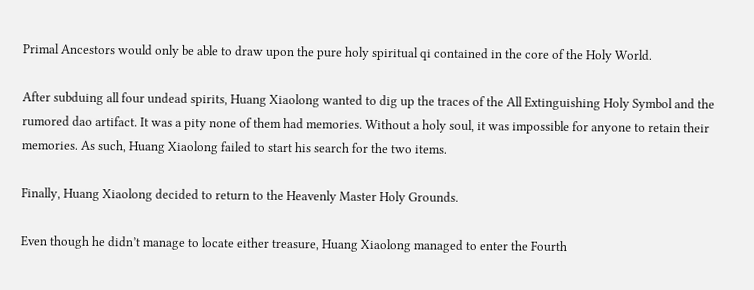Primal Ancestors would only be able to draw upon the pure holy spiritual qi contained in the core of the Holy World.

After subduing all four undead spirits, Huang Xiaolong wanted to dig up the traces of the All Extinguishing Holy Symbol and the rumored dao artifact. It was a pity none of them had memories. Without a holy soul, it was impossible for anyone to retain their memories. As such, Huang Xiaolong failed to start his search for the two items.

Finally, Huang Xiaolong decided to return to the Heavenly Master Holy Grounds.

Even though he didn’t manage to locate either treasure, Huang Xiaolong managed to enter the Fourth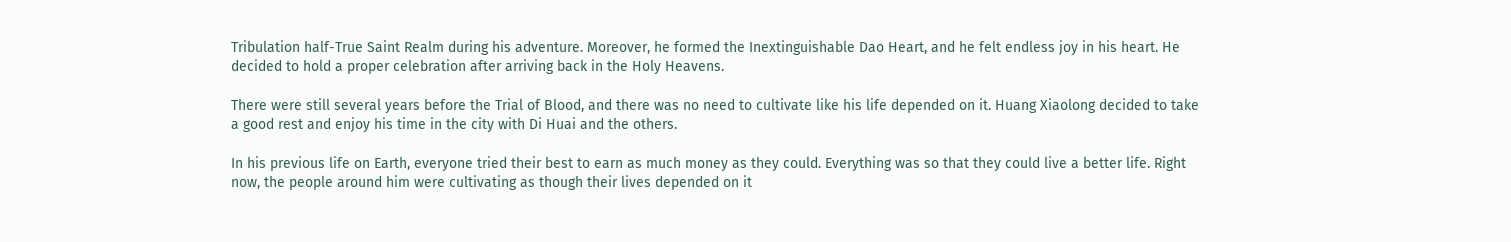Tribulation half-True Saint Realm during his adventure. Moreover, he formed the Inextinguishable Dao Heart, and he felt endless joy in his heart. He decided to hold a proper celebration after arriving back in the Holy Heavens.

There were still several years before the Trial of Blood, and there was no need to cultivate like his life depended on it. Huang Xiaolong decided to take a good rest and enjoy his time in the city with Di Huai and the others.

In his previous life on Earth, everyone tried their best to earn as much money as they could. Everything was so that they could live a better life. Right now, the people around him were cultivating as though their lives depended on it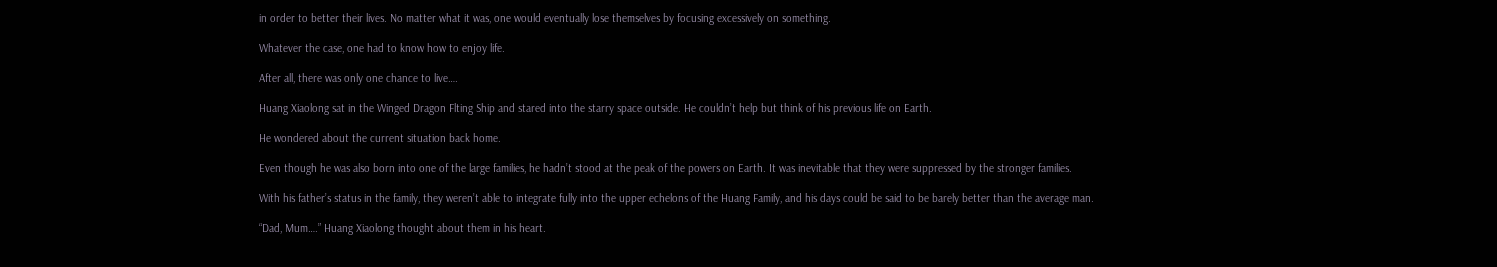in order to better their lives. No matter what it was, one would eventually lose themselves by focusing excessively on something.

Whatever the case, one had to know how to enjoy life.

After all, there was only one chance to live….

Huang Xiaolong sat in the Winged Dragon Flting Ship and stared into the starry space outside. He couldn’t help but think of his previous life on Earth.

He wondered about the current situation back home.

Even though he was also born into one of the large families, he hadn’t stood at the peak of the powers on Earth. It was inevitable that they were suppressed by the stronger families.

With his father’s status in the family, they weren’t able to integrate fully into the upper echelons of the Huang Family, and his days could be said to be barely better than the average man.

“Dad, Mum….” Huang Xiaolong thought about them in his heart.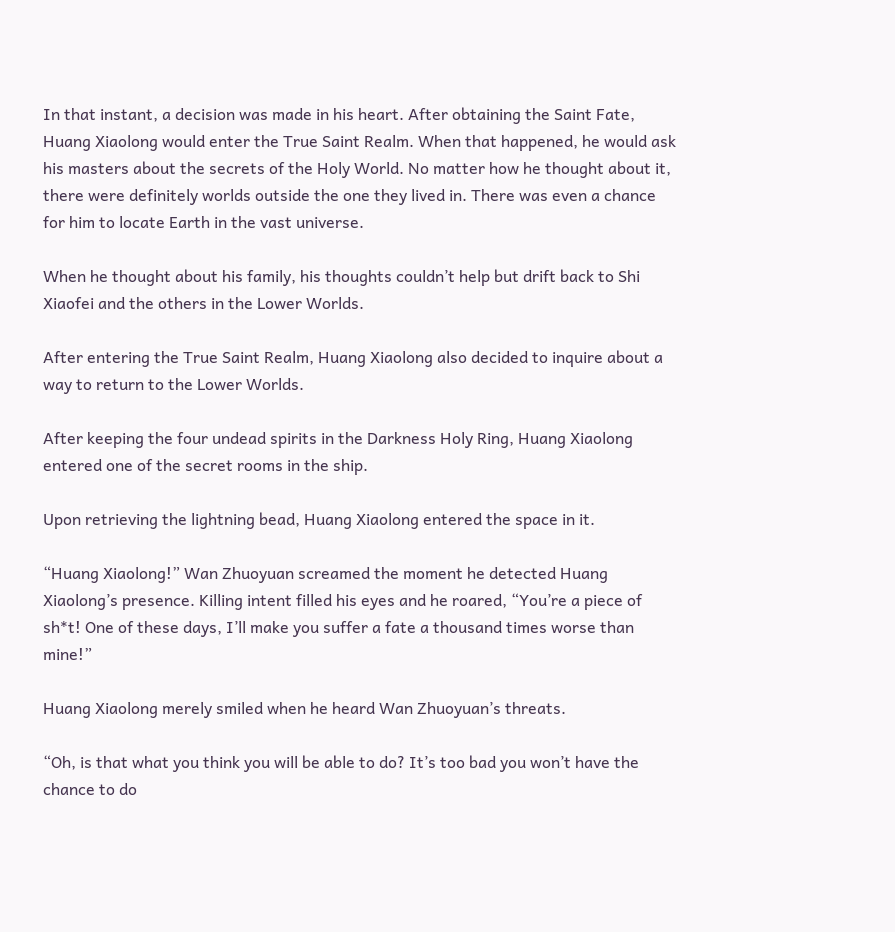In that instant, a decision was made in his heart. After obtaining the Saint Fate, Huang Xiaolong would enter the True Saint Realm. When that happened, he would ask his masters about the secrets of the Holy World. No matter how he thought about it, there were definitely worlds outside the one they lived in. There was even a chance for him to locate Earth in the vast universe.

When he thought about his family, his thoughts couldn’t help but drift back to Shi Xiaofei and the others in the Lower Worlds.

After entering the True Saint Realm, Huang Xiaolong also decided to inquire about a way to return to the Lower Worlds.

After keeping the four undead spirits in the Darkness Holy Ring, Huang Xiaolong entered one of the secret rooms in the ship.

Upon retrieving the lightning bead, Huang Xiaolong entered the space in it.

“Huang Xiaolong!” Wan Zhuoyuan screamed the moment he detected Huang Xiaolong’s presence. Killing intent filled his eyes and he roared, “You’re a piece of sh*t! One of these days, I’ll make you suffer a fate a thousand times worse than mine!”

Huang Xiaolong merely smiled when he heard Wan Zhuoyuan’s threats.

“Oh, is that what you think you will be able to do? It’s too bad you won’t have the chance to do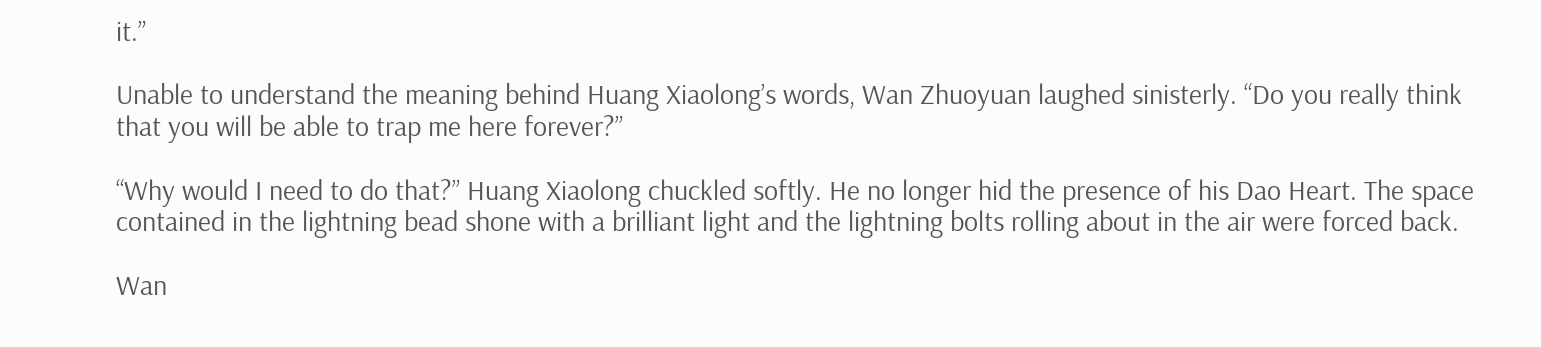it.”

Unable to understand the meaning behind Huang Xiaolong’s words, Wan Zhuoyuan laughed sinisterly. “Do you really think that you will be able to trap me here forever?”

“Why would I need to do that?” Huang Xiaolong chuckled softly. He no longer hid the presence of his Dao Heart. The space contained in the lightning bead shone with a brilliant light and the lightning bolts rolling about in the air were forced back.

Wan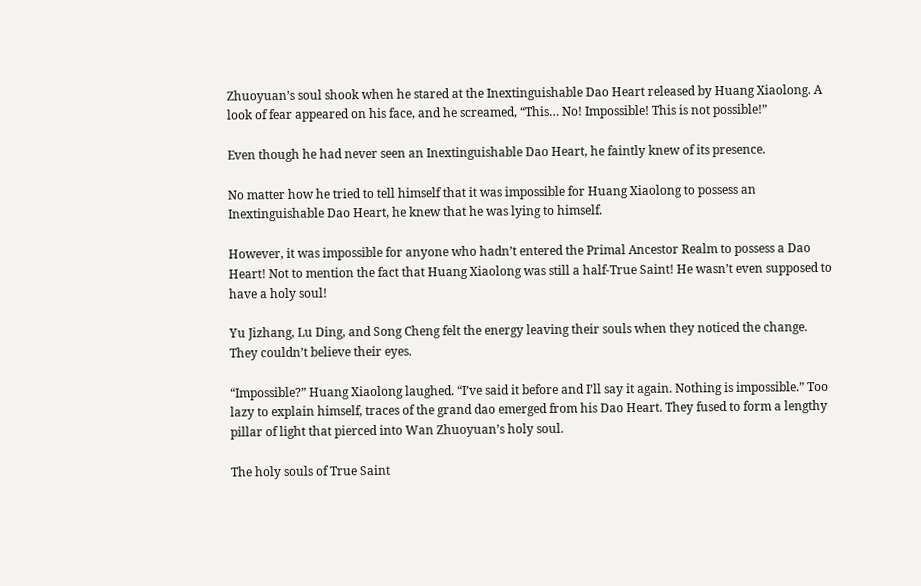Zhuoyuan’s soul shook when he stared at the Inextinguishable Dao Heart released by Huang Xiaolong. A look of fear appeared on his face, and he screamed, “This… No! Impossible! This is not possible!”

Even though he had never seen an Inextinguishable Dao Heart, he faintly knew of its presence.

No matter how he tried to tell himself that it was impossible for Huang Xiaolong to possess an Inextinguishable Dao Heart, he knew that he was lying to himself.

However, it was impossible for anyone who hadn’t entered the Primal Ancestor Realm to possess a Dao Heart! Not to mention the fact that Huang Xiaolong was still a half-True Saint! He wasn’t even supposed to have a holy soul!

Yu Jizhang, Lu Ding, and Song Cheng felt the energy leaving their souls when they noticed the change. They couldn’t believe their eyes.

“Impossible?” Huang Xiaolong laughed. “I’ve said it before and I’ll say it again. Nothing is impossible.” Too lazy to explain himself, traces of the grand dao emerged from his Dao Heart. They fused to form a lengthy pillar of light that pierced into Wan Zhuoyuan’s holy soul.

The holy souls of True Saint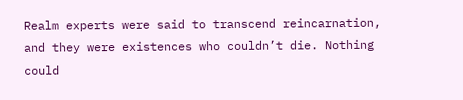Realm experts were said to transcend reincarnation, and they were existences who couldn’t die. Nothing could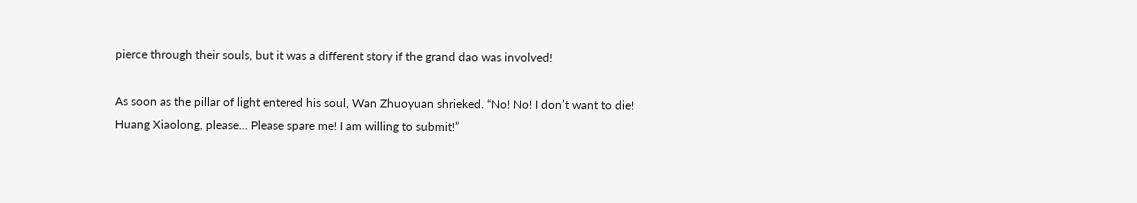pierce through their souls, but it was a different story if the grand dao was involved!

As soon as the pillar of light entered his soul, Wan Zhuoyuan shrieked. “No! No! I don’t want to die! Huang Xiaolong, please… Please spare me! I am willing to submit!”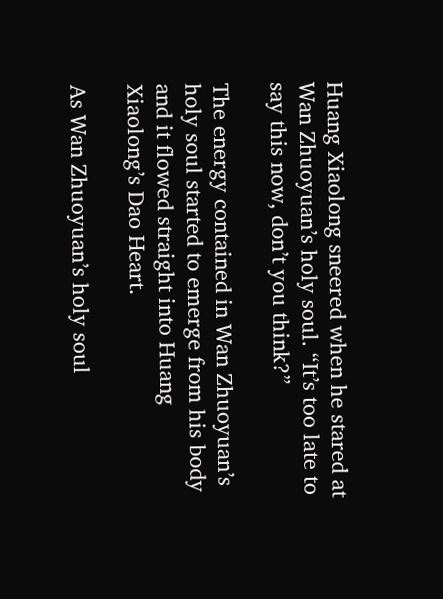Huang Xiaolong sneered when he stared at Wan Zhuoyuan’s holy soul. “It’s too late to say this now, don’t you think?”

The energy contained in Wan Zhuoyuan’s holy soul started to emerge from his body and it flowed straight into Huang Xiaolong’s Dao Heart.

As Wan Zhuoyuan’s holy soul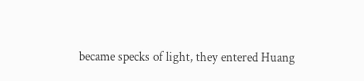became specks of light, they entered Huang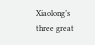Xiaolong’s three great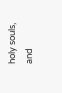holy souls, and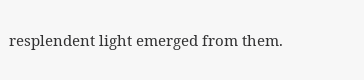resplendent light emerged from them.